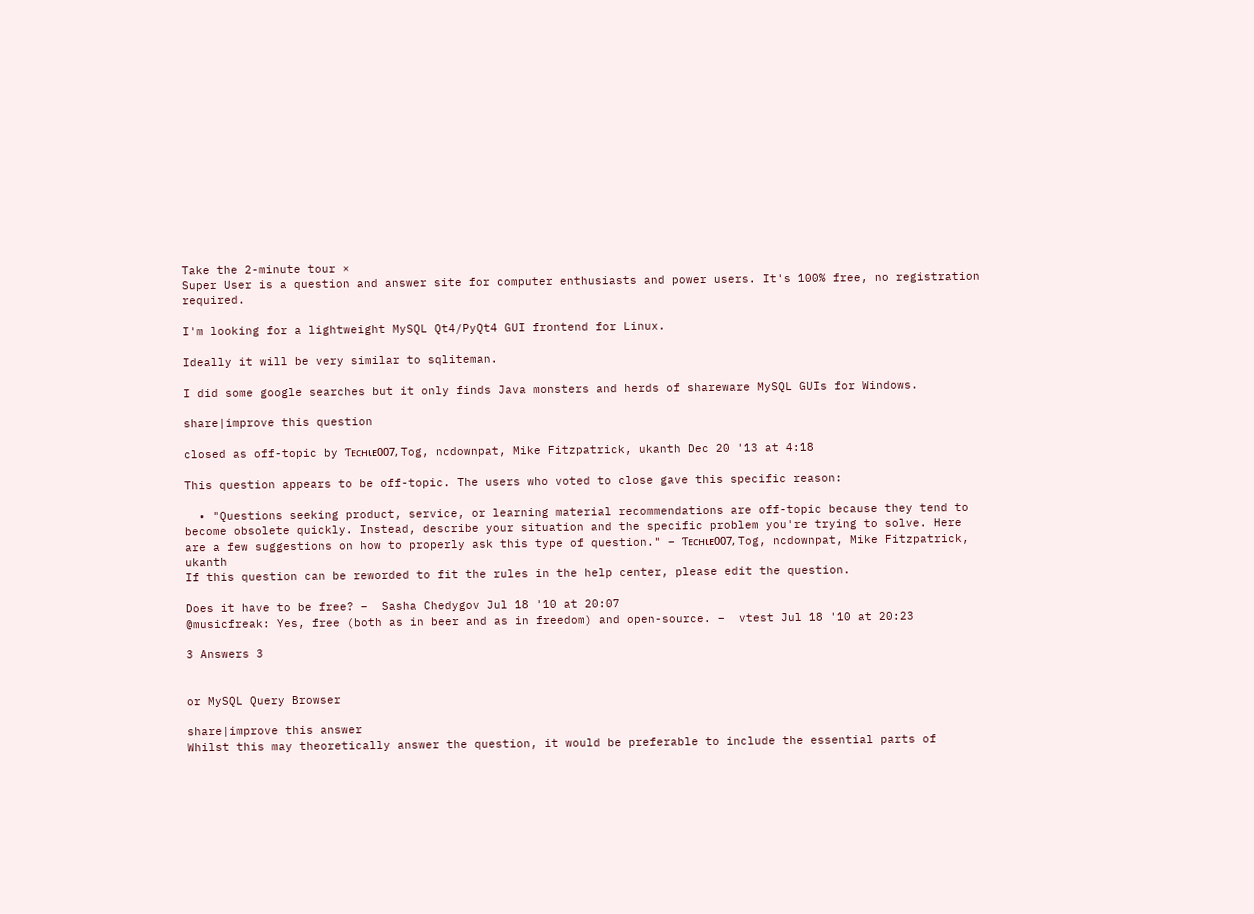Take the 2-minute tour ×
Super User is a question and answer site for computer enthusiasts and power users. It's 100% free, no registration required.

I'm looking for a lightweight MySQL Qt4/PyQt4 GUI frontend for Linux.

Ideally it will be very similar to sqliteman.

I did some google searches but it only finds Java monsters and herds of shareware MySQL GUIs for Windows.

share|improve this question

closed as off-topic by Ƭᴇcʜιᴇ007, Tog, ncdownpat, Mike Fitzpatrick, ukanth Dec 20 '13 at 4:18

This question appears to be off-topic. The users who voted to close gave this specific reason:

  • "Questions seeking product, service, or learning material recommendations are off-topic because they tend to become obsolete quickly. Instead, describe your situation and the specific problem you're trying to solve. Here are a few suggestions on how to properly ask this type of question." – Ƭᴇcʜιᴇ007, Tog, ncdownpat, Mike Fitzpatrick, ukanth
If this question can be reworded to fit the rules in the help center, please edit the question.

Does it have to be free? –  Sasha Chedygov Jul 18 '10 at 20:07
@musicfreak: Yes, free (both as in beer and as in freedom) and open-source. –  vtest Jul 18 '10 at 20:23

3 Answers 3


or MySQL Query Browser

share|improve this answer
Whilst this may theoretically answer the question, it would be preferable to include the essential parts of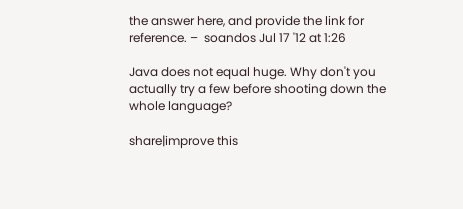the answer here, and provide the link for reference. –  soandos Jul 17 '12 at 1:26

Java does not equal huge. Why don't you actually try a few before shooting down the whole language?

share|improve this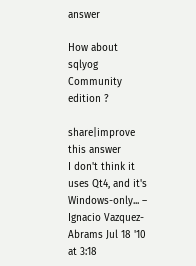answer

How about sqlyog Community edition ?

share|improve this answer
I don't think it uses Qt4, and it's Windows-only... –  Ignacio Vazquez-Abrams Jul 18 '10 at 3:18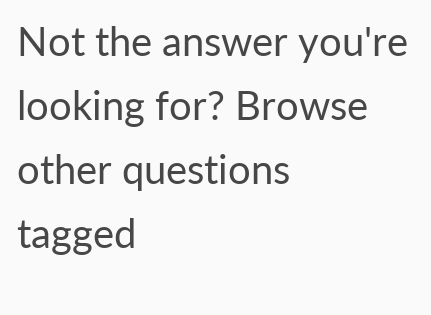Not the answer you're looking for? Browse other questions tagged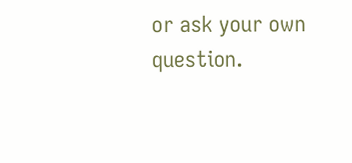or ask your own question.